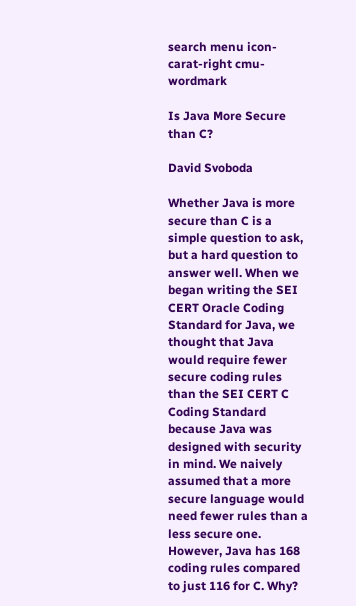search menu icon-carat-right cmu-wordmark

Is Java More Secure than C?

David Svoboda

Whether Java is more secure than C is a simple question to ask, but a hard question to answer well. When we began writing the SEI CERT Oracle Coding Standard for Java, we thought that Java would require fewer secure coding rules than the SEI CERT C Coding Standard because Java was designed with security in mind. We naively assumed that a more secure language would need fewer rules than a less secure one. However, Java has 168 coding rules compared to just 116 for C. Why?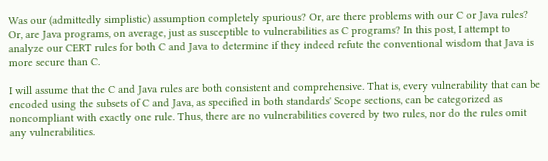Was our (admittedly simplistic) assumption completely spurious? Or, are there problems with our C or Java rules? Or, are Java programs, on average, just as susceptible to vulnerabilities as C programs? In this post, I attempt to analyze our CERT rules for both C and Java to determine if they indeed refute the conventional wisdom that Java is more secure than C.

I will assume that the C and Java rules are both consistent and comprehensive. That is, every vulnerability that can be encoded using the subsets of C and Java, as specified in both standards' Scope sections, can be categorized as noncompliant with exactly one rule. Thus, there are no vulnerabilities covered by two rules, nor do the rules omit any vulnerabilities.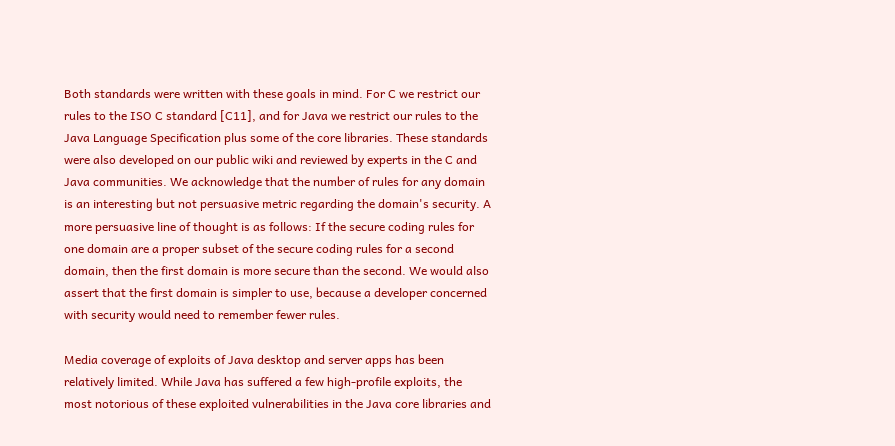Both standards were written with these goals in mind. For C we restrict our rules to the ISO C standard [C11], and for Java we restrict our rules to the Java Language Specification plus some of the core libraries. These standards were also developed on our public wiki and reviewed by experts in the C and Java communities. We acknowledge that the number of rules for any domain is an interesting but not persuasive metric regarding the domain's security. A more persuasive line of thought is as follows: If the secure coding rules for one domain are a proper subset of the secure coding rules for a second domain, then the first domain is more secure than the second. We would also assert that the first domain is simpler to use, because a developer concerned with security would need to remember fewer rules.

Media coverage of exploits of Java desktop and server apps has been relatively limited. While Java has suffered a few high-profile exploits, the most notorious of these exploited vulnerabilities in the Java core libraries and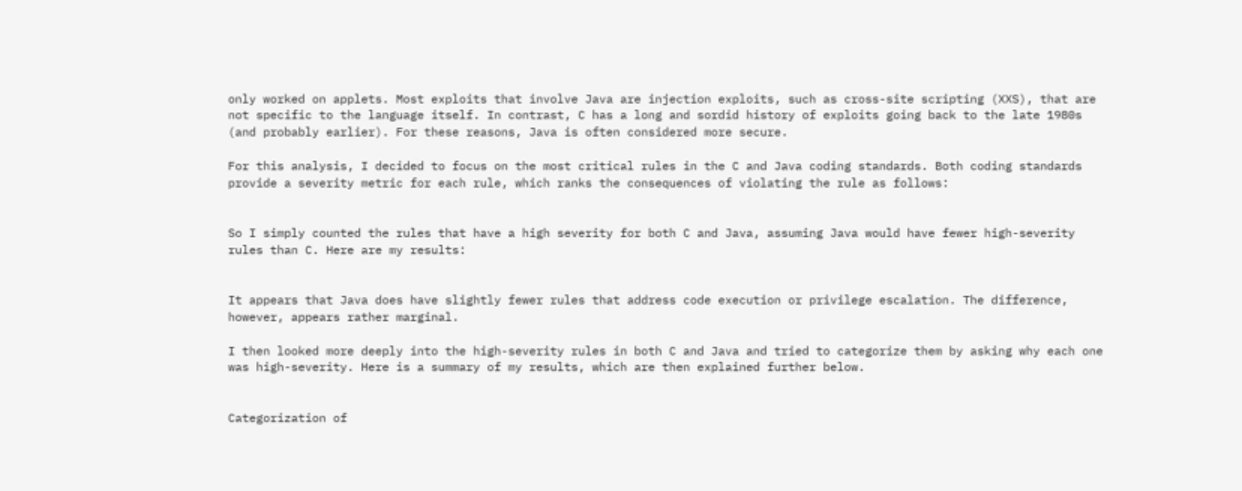only worked on applets. Most exploits that involve Java are injection exploits, such as cross-site scripting (XXS), that are not specific to the language itself. In contrast, C has a long and sordid history of exploits going back to the late 1980s (and probably earlier). For these reasons, Java is often considered more secure.

For this analysis, I decided to focus on the most critical rules in the C and Java coding standards. Both coding standards provide a severity metric for each rule, which ranks the consequences of violating the rule as follows:


So I simply counted the rules that have a high severity for both C and Java, assuming Java would have fewer high-severity rules than C. Here are my results:


It appears that Java does have slightly fewer rules that address code execution or privilege escalation. The difference, however, appears rather marginal.

I then looked more deeply into the high-severity rules in both C and Java and tried to categorize them by asking why each one was high-severity. Here is a summary of my results, which are then explained further below.


Categorization of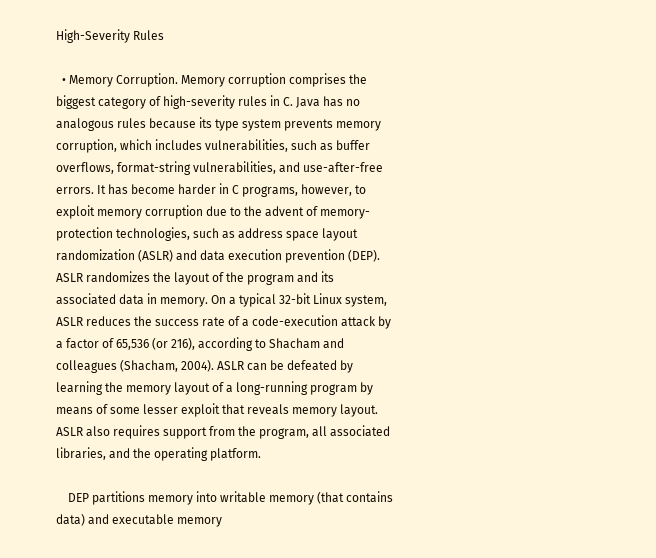High-Severity Rules

  • Memory Corruption. Memory corruption comprises the biggest category of high-severity rules in C. Java has no analogous rules because its type system prevents memory corruption, which includes vulnerabilities, such as buffer overflows, format-string vulnerabilities, and use-after-free errors. It has become harder in C programs, however, to exploit memory corruption due to the advent of memory-protection technologies, such as address space layout randomization (ASLR) and data execution prevention (DEP). ASLR randomizes the layout of the program and its associated data in memory. On a typical 32-bit Linux system, ASLR reduces the success rate of a code-execution attack by a factor of 65,536 (or 216), according to Shacham and colleagues (Shacham, 2004). ASLR can be defeated by learning the memory layout of a long-running program by means of some lesser exploit that reveals memory layout. ASLR also requires support from the program, all associated libraries, and the operating platform.

    DEP partitions memory into writable memory (that contains data) and executable memory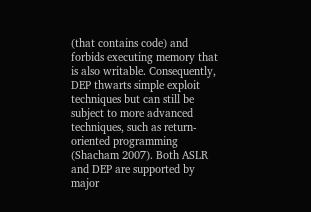(that contains code) and forbids executing memory that is also writable. Consequently, DEP thwarts simple exploit techniques but can still be subject to more advanced techniques, such as return-oriented programming (Shacham 2007). Both ASLR and DEP are supported by major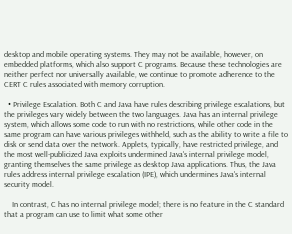desktop and mobile operating systems. They may not be available, however, on embedded platforms, which also support C programs. Because these technologies are neither perfect nor universally available, we continue to promote adherence to the CERT C rules associated with memory corruption.

  • Privilege Escalation. Both C and Java have rules describing privilege escalations, but the privileges vary widely between the two languages. Java has an internal privilege system, which allows some code to run with no restrictions, while other code in the same program can have various privileges withheld, such as the ability to write a file to disk or send data over the network. Applets, typically, have restricted privilege, and the most well-publicized Java exploits undermined Java's internal privilege model, granting themselves the same privilege as desktop Java applications. Thus, the Java rules address internal privilege escalation (IPE), which undermines Java's internal security model.

    In contrast, C has no internal privilege model; there is no feature in the C standard that a program can use to limit what some other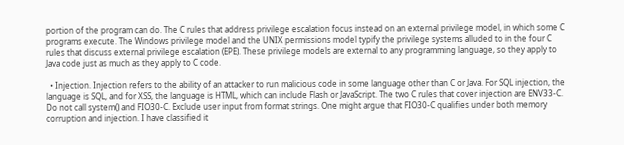portion of the program can do. The C rules that address privilege escalation focus instead on an external privilege model, in which some C programs execute. The Windows privilege model and the UNIX permissions model typify the privilege systems alluded to in the four C rules that discuss external privilege escalation (EPE). These privilege models are external to any programming language, so they apply to Java code just as much as they apply to C code.

  • Injection. Injection refers to the ability of an attacker to run malicious code in some language other than C or Java. For SQL injection, the language is SQL, and for XSS, the language is HTML, which can include Flash or JavaScript. The two C rules that cover injection are ENV33-C. Do not call system() and FIO30-C. Exclude user input from format strings. One might argue that FIO30-C qualifies under both memory corruption and injection. I have classified it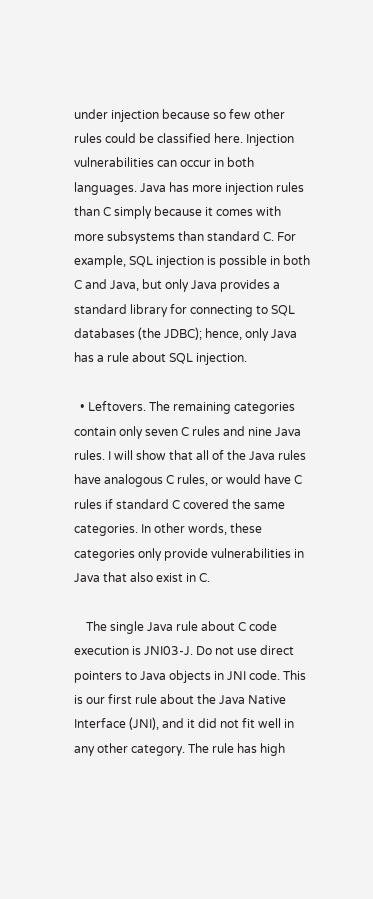under injection because so few other rules could be classified here. Injection vulnerabilities can occur in both languages. Java has more injection rules than C simply because it comes with more subsystems than standard C. For example, SQL injection is possible in both C and Java, but only Java provides a standard library for connecting to SQL databases (the JDBC); hence, only Java has a rule about SQL injection.

  • Leftovers. The remaining categories contain only seven C rules and nine Java rules. I will show that all of the Java rules have analogous C rules, or would have C rules if standard C covered the same categories. In other words, these categories only provide vulnerabilities in Java that also exist in C.

    The single Java rule about C code execution is JNI03-J. Do not use direct pointers to Java objects in JNI code. This is our first rule about the Java Native Interface (JNI), and it did not fit well in any other category. The rule has high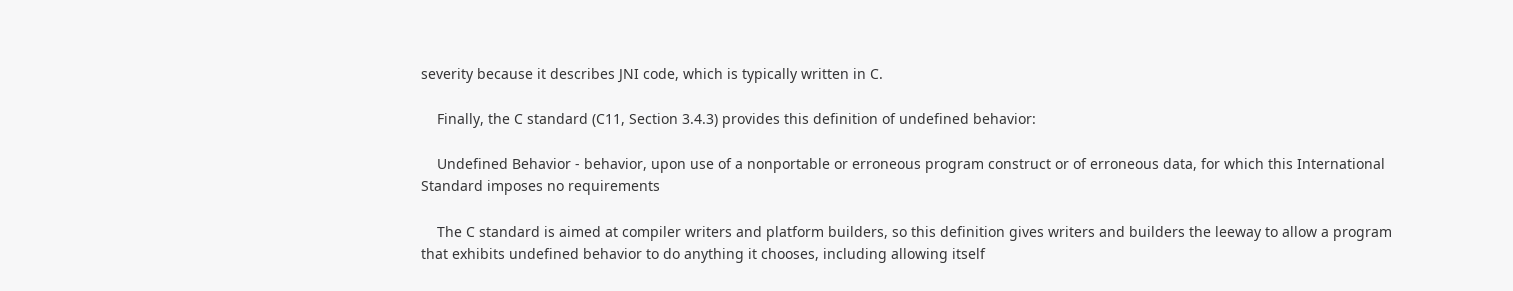severity because it describes JNI code, which is typically written in C.

    Finally, the C standard (C11, Section 3.4.3) provides this definition of undefined behavior:

    Undefined Behavior - behavior, upon use of a nonportable or erroneous program construct or of erroneous data, for which this International Standard imposes no requirements

    The C standard is aimed at compiler writers and platform builders, so this definition gives writers and builders the leeway to allow a program that exhibits undefined behavior to do anything it chooses, including allowing itself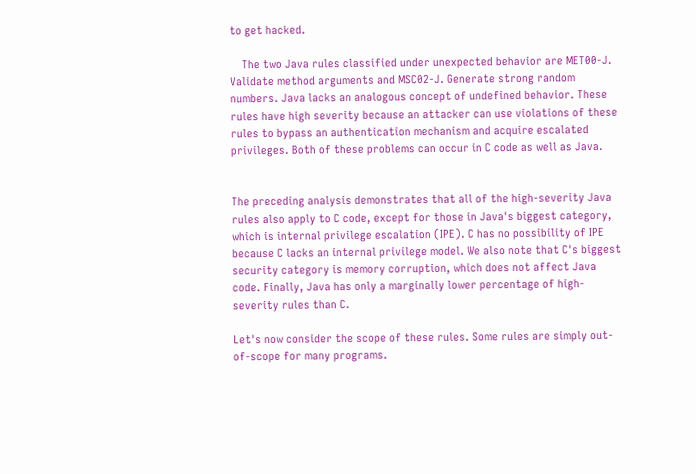to get hacked.

    The two Java rules classified under unexpected behavior are MET00-J. Validate method arguments and MSC02-J. Generate strong random numbers. Java lacks an analogous concept of undefined behavior. These rules have high severity because an attacker can use violations of these rules to bypass an authentication mechanism and acquire escalated privileges. Both of these problems can occur in C code as well as Java.


The preceding analysis demonstrates that all of the high-severity Java rules also apply to C code, except for those in Java's biggest category, which is internal privilege escalation (IPE). C has no possibility of IPE because C lacks an internal privilege model. We also note that C's biggest security category is memory corruption, which does not affect Java code. Finally, Java has only a marginally lower percentage of high-severity rules than C.

Let's now consider the scope of these rules. Some rules are simply out-of-scope for many programs.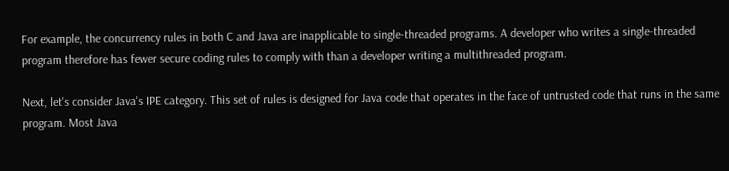For example, the concurrency rules in both C and Java are inapplicable to single-threaded programs. A developer who writes a single-threaded program therefore has fewer secure coding rules to comply with than a developer writing a multithreaded program.

Next, let's consider Java's IPE category. This set of rules is designed for Java code that operates in the face of untrusted code that runs in the same program. Most Java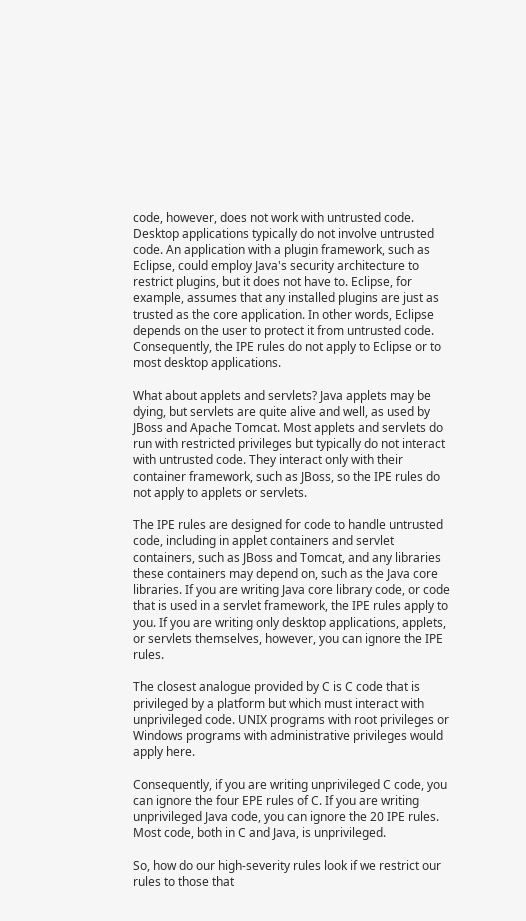code, however, does not work with untrusted code. Desktop applications typically do not involve untrusted code. An application with a plugin framework, such as Eclipse, could employ Java's security architecture to restrict plugins, but it does not have to. Eclipse, for example, assumes that any installed plugins are just as trusted as the core application. In other words, Eclipse depends on the user to protect it from untrusted code. Consequently, the IPE rules do not apply to Eclipse or to most desktop applications.

What about applets and servlets? Java applets may be dying, but servlets are quite alive and well, as used by JBoss and Apache Tomcat. Most applets and servlets do run with restricted privileges but typically do not interact with untrusted code. They interact only with their container framework, such as JBoss, so the IPE rules do not apply to applets or servlets.

The IPE rules are designed for code to handle untrusted code, including in applet containers and servlet containers, such as JBoss and Tomcat, and any libraries these containers may depend on, such as the Java core libraries. If you are writing Java core library code, or code that is used in a servlet framework, the IPE rules apply to you. If you are writing only desktop applications, applets, or servlets themselves, however, you can ignore the IPE rules.

The closest analogue provided by C is C code that is privileged by a platform but which must interact with unprivileged code. UNIX programs with root privileges or Windows programs with administrative privileges would apply here.

Consequently, if you are writing unprivileged C code, you can ignore the four EPE rules of C. If you are writing unprivileged Java code, you can ignore the 20 IPE rules. Most code, both in C and Java, is unprivileged.

So, how do our high-severity rules look if we restrict our rules to those that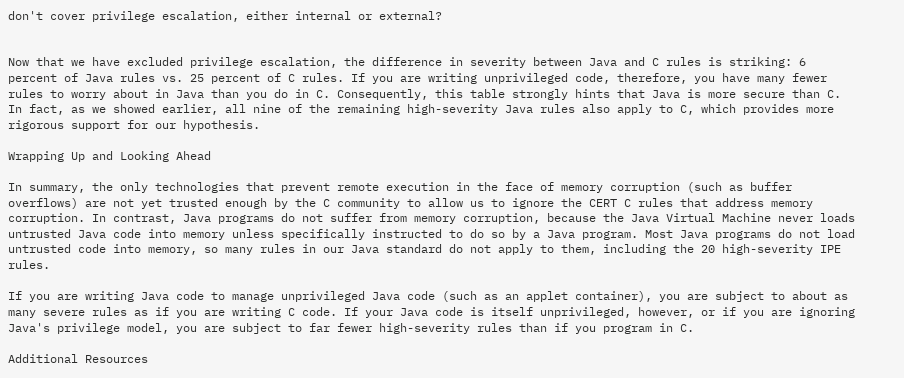don't cover privilege escalation, either internal or external?


Now that we have excluded privilege escalation, the difference in severity between Java and C rules is striking: 6 percent of Java rules vs. 25 percent of C rules. If you are writing unprivileged code, therefore, you have many fewer rules to worry about in Java than you do in C. Consequently, this table strongly hints that Java is more secure than C. In fact, as we showed earlier, all nine of the remaining high-severity Java rules also apply to C, which provides more rigorous support for our hypothesis.

Wrapping Up and Looking Ahead

In summary, the only technologies that prevent remote execution in the face of memory corruption (such as buffer overflows) are not yet trusted enough by the C community to allow us to ignore the CERT C rules that address memory corruption. In contrast, Java programs do not suffer from memory corruption, because the Java Virtual Machine never loads untrusted Java code into memory unless specifically instructed to do so by a Java program. Most Java programs do not load untrusted code into memory, so many rules in our Java standard do not apply to them, including the 20 high-severity IPE rules.

If you are writing Java code to manage unprivileged Java code (such as an applet container), you are subject to about as many severe rules as if you are writing C code. If your Java code is itself unprivileged, however, or if you are ignoring Java's privilege model, you are subject to far fewer high-severity rules than if you program in C.

Additional Resources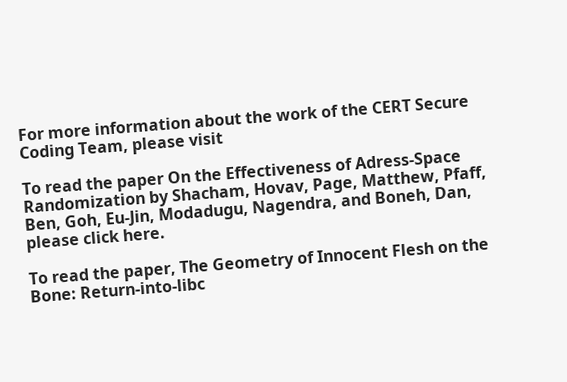For more information about the work of the CERT Secure Coding Team, please visit

To read the paper On the Effectiveness of Adress-Space Randomization by Shacham, Hovav, Page, Matthew, Pfaff, Ben, Goh, Eu-Jin, Modadugu, Nagendra, and Boneh, Dan, please click here.

To read the paper, The Geometry of Innocent Flesh on the Bone: Return-into-libc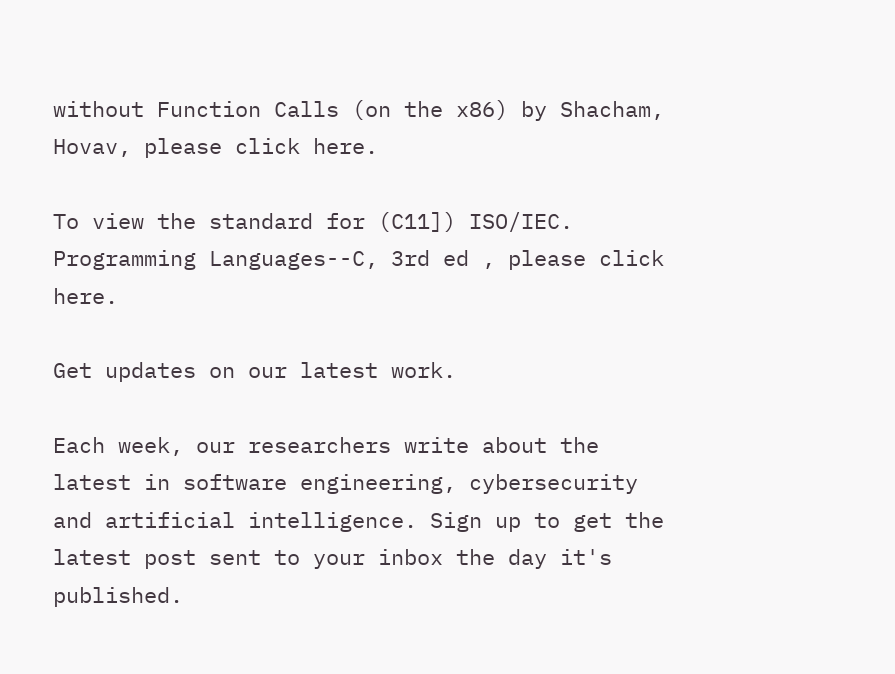without Function Calls (on the x86) by Shacham, Hovav, please click here.

To view the standard for (C11]) ISO/IEC. Programming Languages--C, 3rd ed , please click here.

Get updates on our latest work.

Each week, our researchers write about the latest in software engineering, cybersecurity and artificial intelligence. Sign up to get the latest post sent to your inbox the day it's published.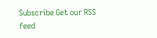Subscribe Get our RSS feed